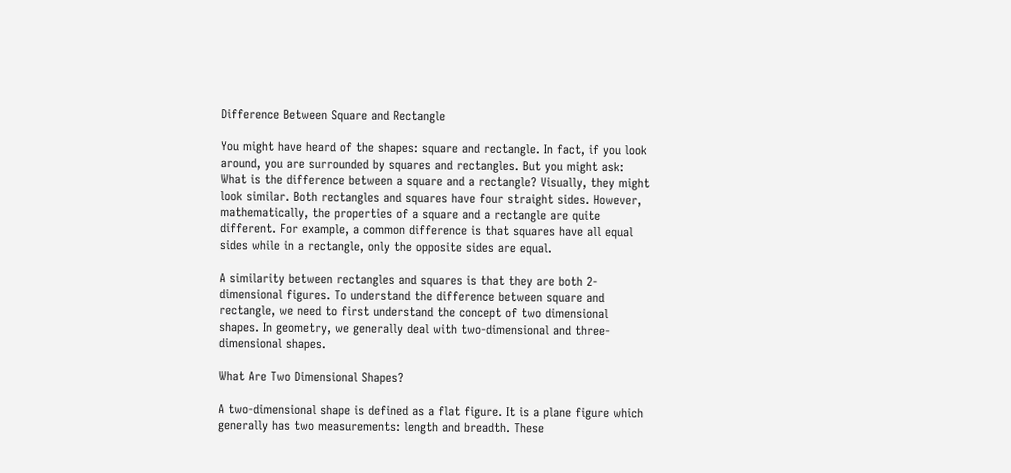Difference Between Square and Rectangle

You might have heard of the shapes: square and rectangle. In fact, if you look around, you are surrounded by squares and rectangles. But you might ask: What is the difference between a square and a rectangle? Visually, they might look similar. Both rectangles and squares have four straight sides. However, mathematically, the properties of a square and a rectangle are quite different. For example, a common difference is that squares have all equal sides while in a rectangle, only the opposite sides are equal.

A similarity between rectangles and squares is that they are both 2-dimensional figures. To understand the difference between square and rectangle, we need to first understand the concept of two dimensional shapes. In geometry, we generally deal with two-dimensional and three-dimensional shapes.

What Are Two Dimensional Shapes?

A two-dimensional shape is defined as a flat figure. It is a plane figure which generally has two measurements: length and breadth. These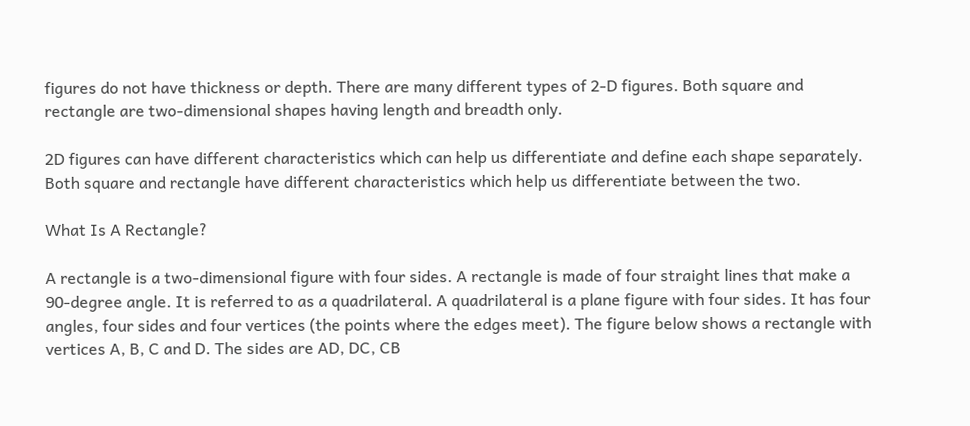figures do not have thickness or depth. There are many different types of 2-D figures. Both square and rectangle are two-dimensional shapes having length and breadth only.

2D figures can have different characteristics which can help us differentiate and define each shape separately. Both square and rectangle have different characteristics which help us differentiate between the two.

What Is A Rectangle?

A rectangle is a two-dimensional figure with four sides. A rectangle is made of four straight lines that make a 90-degree angle. It is referred to as a quadrilateral. A quadrilateral is a plane figure with four sides. It has four angles, four sides and four vertices (the points where the edges meet). The figure below shows a rectangle with vertices A, B, C and D. The sides are AD, DC, CB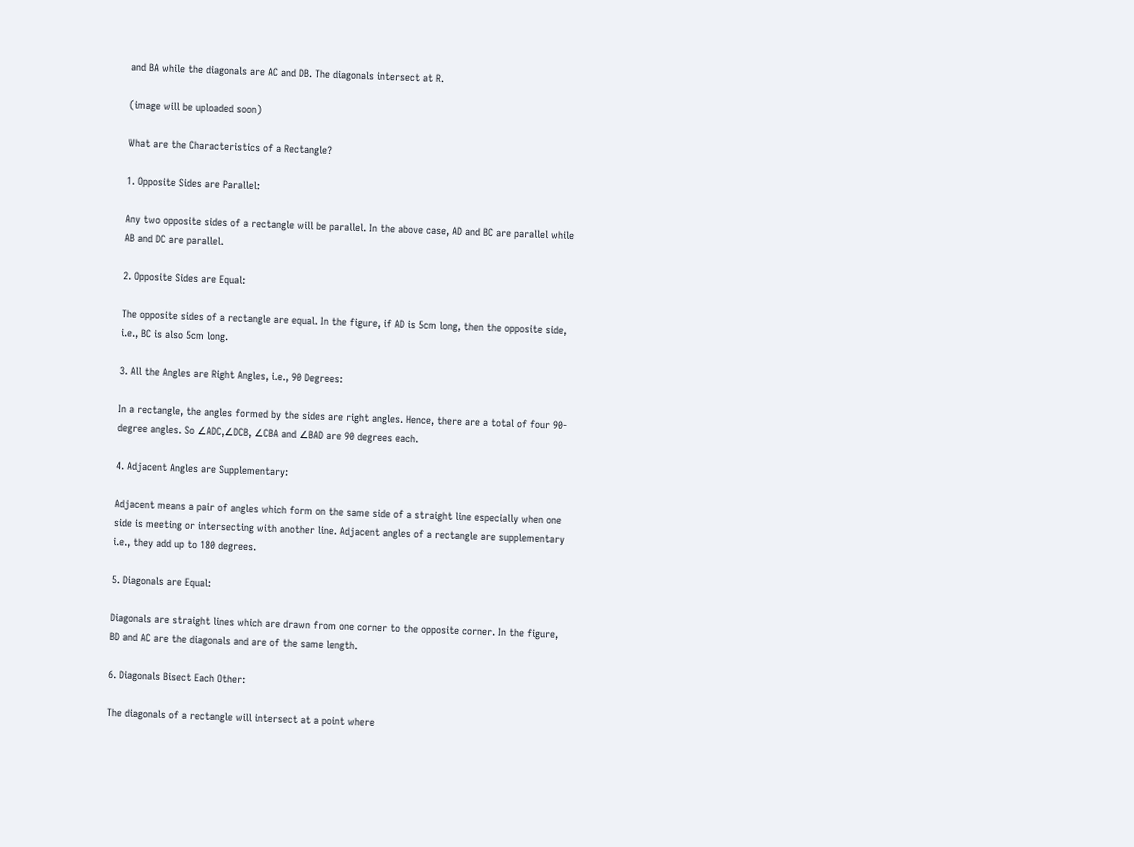and BA while the diagonals are AC and DB. The diagonals intersect at R.

(image will be uploaded soon)

What are the Characteristics of a Rectangle?

1. Opposite Sides are Parallel:

Any two opposite sides of a rectangle will be parallel. In the above case, AD and BC are parallel while AB and DC are parallel.

2. Opposite Sides are Equal:

The opposite sides of a rectangle are equal. In the figure, if AD is 5cm long, then the opposite side, i.e., BC is also 5cm long.

3. All the Angles are Right Angles, i.e., 90 Degrees:

In a rectangle, the angles formed by the sides are right angles. Hence, there are a total of four 90-degree angles. So ∠ADC,∠DCB, ∠CBA and ∠BAD are 90 degrees each.

4. Adjacent Angles are Supplementary:

Adjacent means a pair of angles which form on the same side of a straight line especially when one side is meeting or intersecting with another line. Adjacent angles of a rectangle are supplementary i.e., they add up to 180 degrees.

5. Diagonals are Equal:

Diagonals are straight lines which are drawn from one corner to the opposite corner. In the figure, BD and AC are the diagonals and are of the same length.

6. Diagonals Bisect Each Other:

The diagonals of a rectangle will intersect at a point where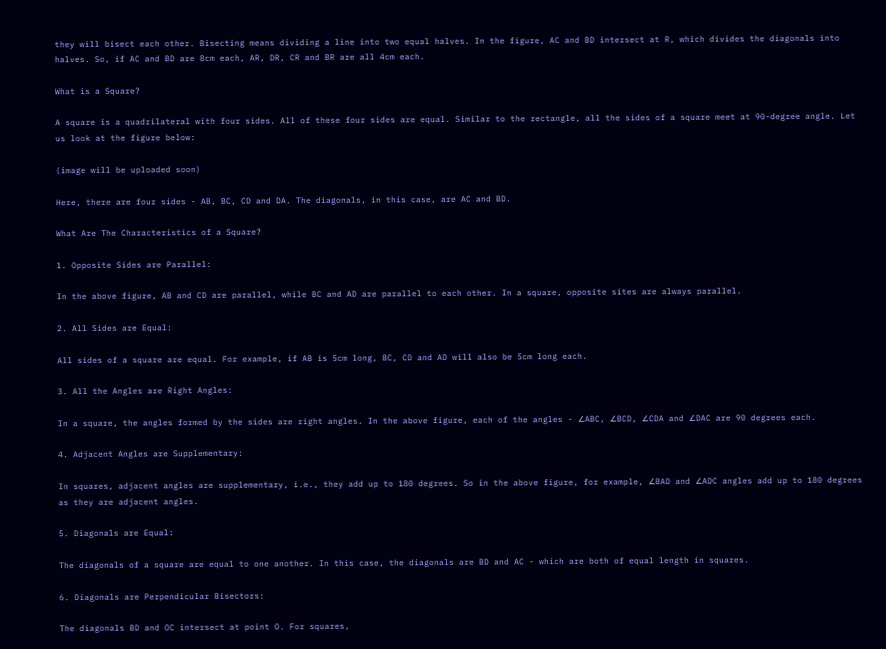they will bisect each other. Bisecting means dividing a line into two equal halves. In the figure, AC and BD intersect at R, which divides the diagonals into halves. So, if AC and BD are 8cm each, AR, DR, CR and BR are all 4cm each.

What is a Square?

A square is a quadrilateral with four sides. All of these four sides are equal. Similar to the rectangle, all the sides of a square meet at 90-degree angle. Let us look at the figure below:

(image will be uploaded soon)

Here, there are four sides - AB, BC, CD and DA. The diagonals, in this case, are AC and BD.

What Are The Characteristics of a Square?

1. Opposite Sides are Parallel:

In the above figure, AB and CD are parallel, while BC and AD are parallel to each other. In a square, opposite sites are always parallel.

2. All Sides are Equal:

All sides of a square are equal. For example, if AB is 5cm long, BC, CD and AD will also be 5cm long each.

3. All the Angles are Right Angles:

In a square, the angles formed by the sides are right angles. In the above figure, each of the angles - ∠ABC, ∠BCD, ∠CDA and ∠DAC are 90 degrees each.

4. Adjacent Angles are Supplementary:

In squares, adjacent angles are supplementary, i.e., they add up to 180 degrees. So in the above figure, for example, ∠BAD and ∠ADC angles add up to 180 degrees as they are adjacent angles.

5. Diagonals are Equal:

The diagonals of a square are equal to one another. In this case, the diagonals are BD and AC - which are both of equal length in squares.

6. Diagonals are Perpendicular Bisectors:

The diagonals BD and OC intersect at point O. For squares,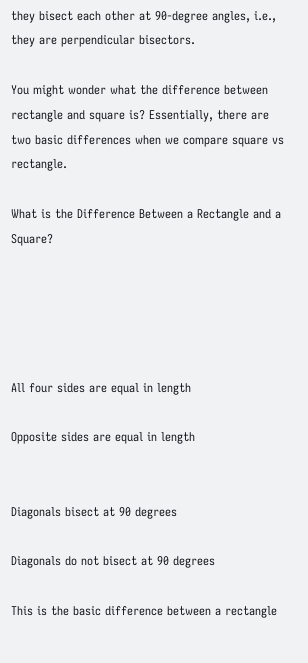they bisect each other at 90-degree angles, i.e., they are perpendicular bisectors.

You might wonder what the difference between rectangle and square is? Essentially, there are two basic differences when we compare square vs rectangle.

What is the Difference Between a Rectangle and a Square?





All four sides are equal in length

Opposite sides are equal in length


Diagonals bisect at 90 degrees

Diagonals do not bisect at 90 degrees

This is the basic difference between a rectangle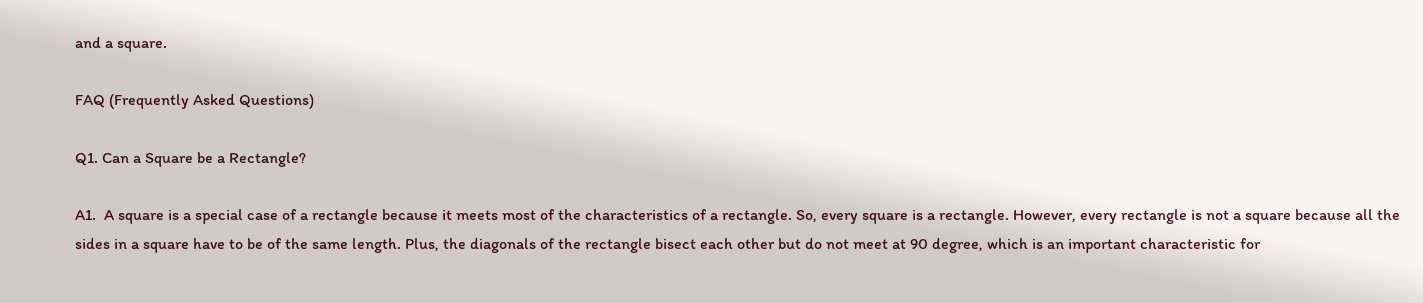and a square.

FAQ (Frequently Asked Questions)

Q1. Can a Square be a Rectangle?

A1.  A square is a special case of a rectangle because it meets most of the characteristics of a rectangle. So, every square is a rectangle. However, every rectangle is not a square because all the sides in a square have to be of the same length. Plus, the diagonals of the rectangle bisect each other but do not meet at 90 degree, which is an important characteristic for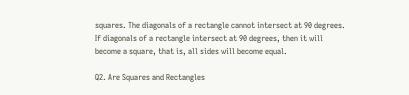squares. The diagonals of a rectangle cannot intersect at 90 degrees. If diagonals of a rectangle intersect at 90 degrees, then it will become a square, that is, all sides will become equal.

Q2. Are Squares and Rectangles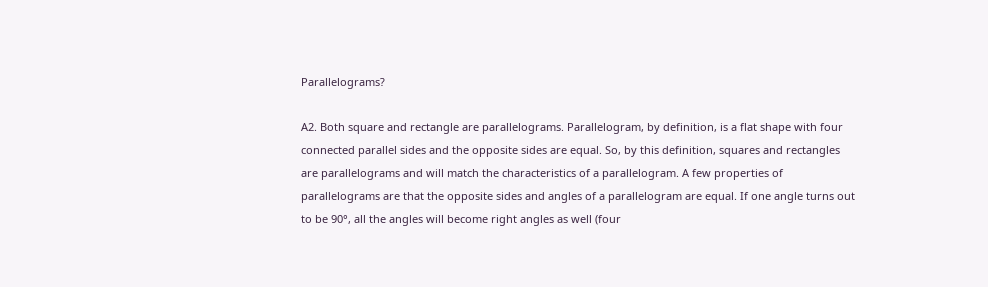Parallelograms?

A2. Both square and rectangle are parallelograms. Parallelogram, by definition, is a flat shape with four connected parallel sides and the opposite sides are equal. So, by this definition, squares and rectangles are parallelograms and will match the characteristics of a parallelogram. A few properties of parallelograms are that the opposite sides and angles of a parallelogram are equal. If one angle turns out to be 90°, all the angles will become right angles as well (four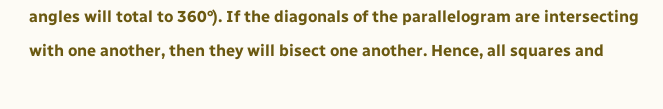angles will total to 360°). If the diagonals of the parallelogram are intersecting with one another, then they will bisect one another. Hence, all squares and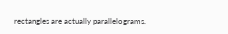rectangles are actually parallelograms.